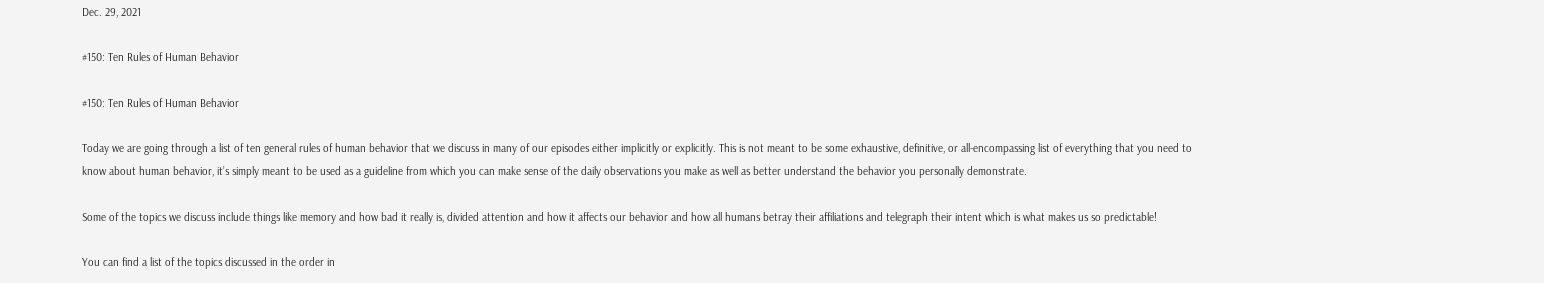Dec. 29, 2021

#150: Ten Rules of Human Behavior

#150: Ten Rules of Human Behavior

Today we are going through a list of ten general rules of human behavior that we discuss in many of our episodes either implicitly or explicitly. This is not meant to be some exhaustive, definitive, or all-encompassing list of everything that you need to know about human behavior, it’s simply meant to be used as a guideline from which you can make sense of the daily observations you make as well as better understand the behavior you personally demonstrate.

Some of the topics we discuss include things like memory and how bad it really is, divided attention and how it affects our behavior and how all humans betray their affiliations and telegraph their intent which is what makes us so predictable!

You can find a list of the topics discussed in the order in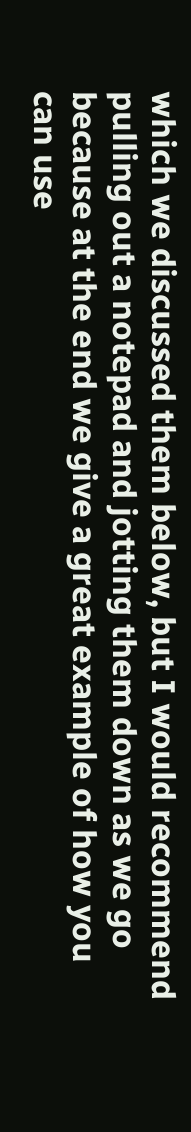which we discussed them below, but I would recommend pulling out a notepad and jotting them down as we go because at the end we give a great example of how you can use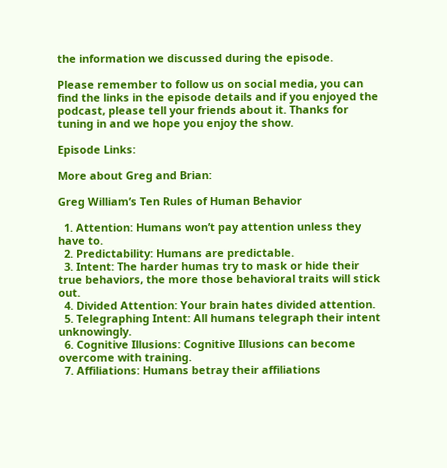the information we discussed during the episode.

Please remember to follow us on social media, you can find the links in the episode details and if you enjoyed the podcast, please tell your friends about it. Thanks for tuning in and we hope you enjoy the show.

Episode Links:

More about Greg and Brian:

Greg William’s Ten Rules of Human Behavior

  1. Attention: Humans won’t pay attention unless they have to.
  2. Predictability: Humans are predictable.
  3. Intent: The harder humas try to mask or hide their true behaviors, the more those behavioral traits will stick out.
  4. Divided Attention: Your brain hates divided attention.
  5. Telegraphing Intent: All humans telegraph their intent unknowingly.
  6. Cognitive Illusions: Cognitive Illusions can become overcome with training.
  7. Affiliations: Humans betray their affiliations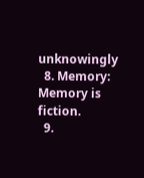unknowingly
  8. Memory: Memory is fiction.
  9.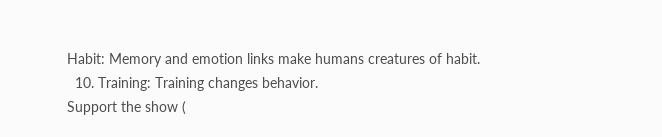Habit: Memory and emotion links make humans creatures of habit.
  10. Training: Training changes behavior.
Support the show (